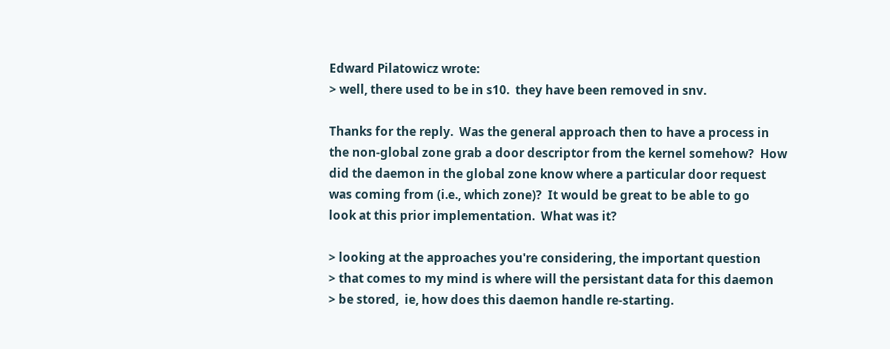Edward Pilatowicz wrote:
> well, there used to be in s10.  they have been removed in snv.

Thanks for the reply.  Was the general approach then to have a process in
the non-global zone grab a door descriptor from the kernel somehow?  How
did the daemon in the global zone know where a particular door request
was coming from (i.e., which zone)?  It would be great to be able to go
look at this prior implementation.  What was it?

> looking at the approaches you're considering, the important question
> that comes to my mind is where will the persistant data for this daemon
> be stored,  ie, how does this daemon handle re-starting.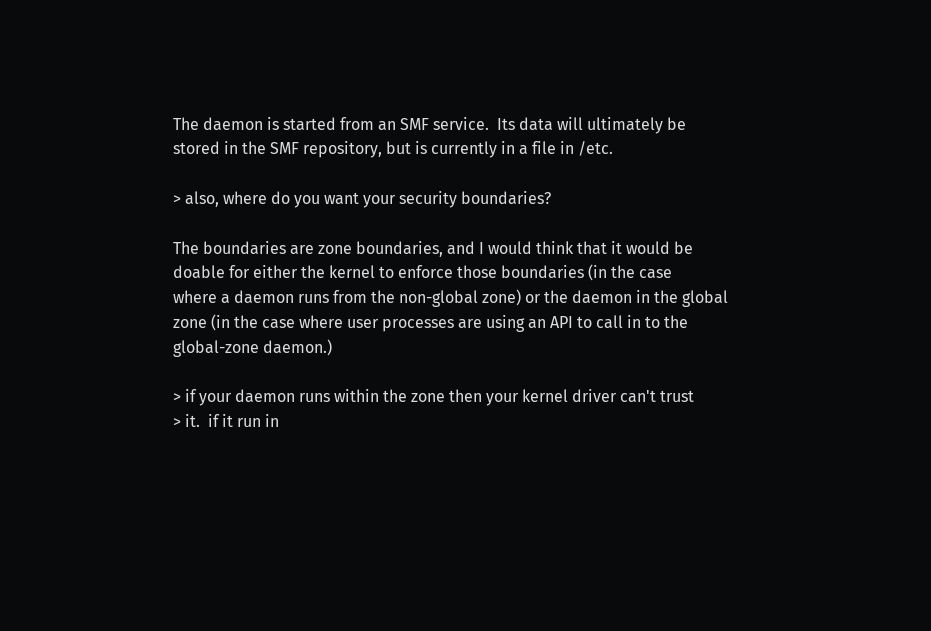The daemon is started from an SMF service.  Its data will ultimately be
stored in the SMF repository, but is currently in a file in /etc.

> also, where do you want your security boundaries?

The boundaries are zone boundaries, and I would think that it would be
doable for either the kernel to enforce those boundaries (in the case
where a daemon runs from the non-global zone) or the daemon in the global
zone (in the case where user processes are using an API to call in to the
global-zone daemon.)

> if your daemon runs within the zone then your kernel driver can't trust
> it.  if it run in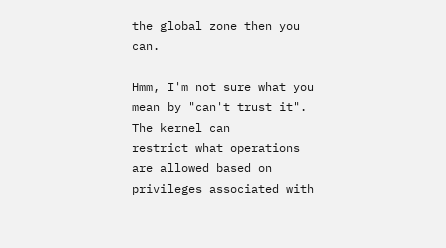the global zone then you can.

Hmm, I'm not sure what you mean by "can't trust it".  The kernel can
restrict what operations are allowed based on privileges associated with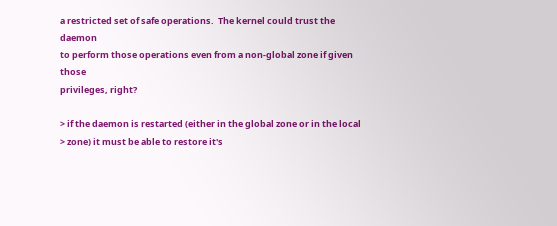a restricted set of safe operations.  The kernel could trust the daemon
to perform those operations even from a non-global zone if given those
privileges, right?

> if the daemon is restarted (either in the global zone or in the local
> zone) it must be able to restore it's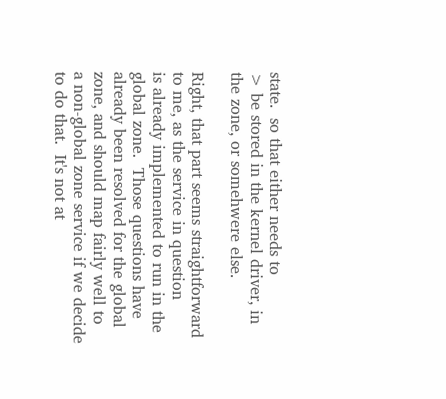state.  so that either needs to
> be stored in the kernel driver, in the zone, or somehwere else.

Right, that part seems straightforward to me, as the service in question
is already implemented to run in the global zone.  Those questions have
already been resolved for the global zone, and should map fairly well to
a non-global zone service if we decide to do that.  It's not at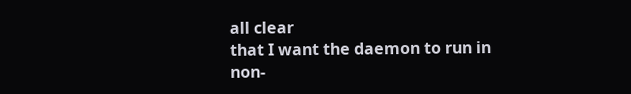all clear
that I want the daemon to run in non-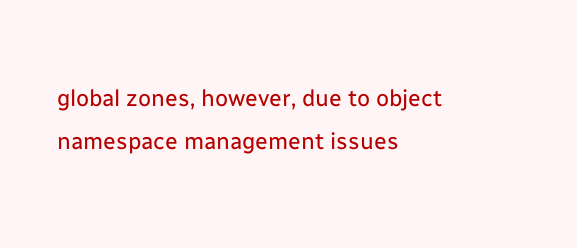global zones, however, due to object
namespace management issues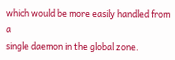which would be more easily handled from a
single daemon in the global zone.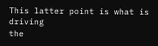This latter point is what is driving
the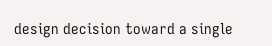design decision toward a single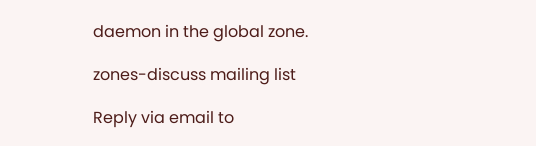daemon in the global zone.

zones-discuss mailing list

Reply via email to